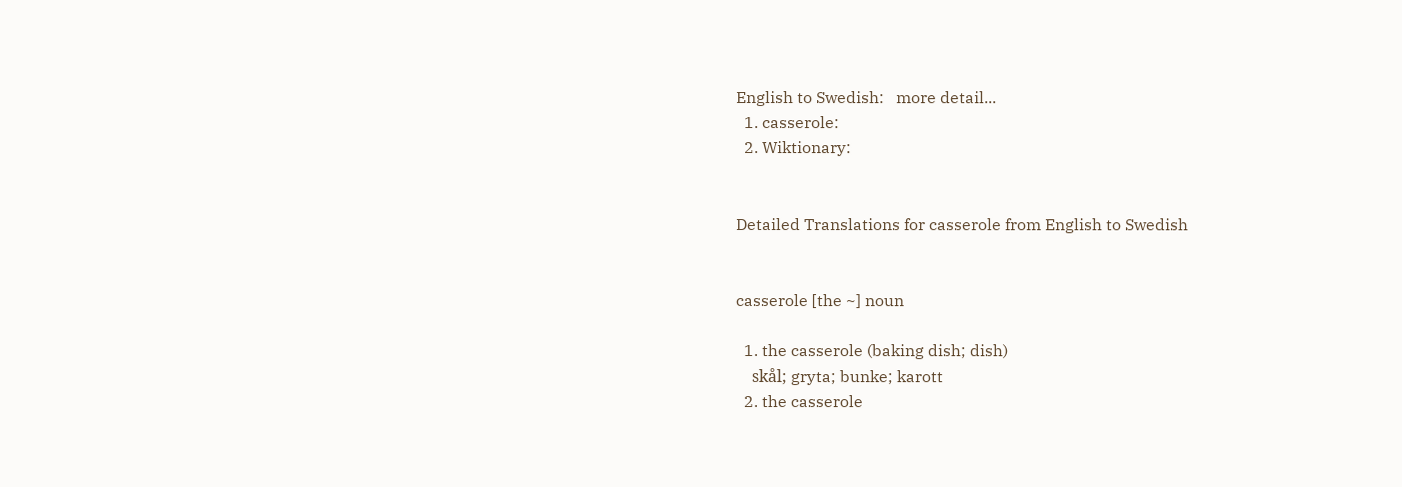English to Swedish:   more detail...
  1. casserole:
  2. Wiktionary:


Detailed Translations for casserole from English to Swedish


casserole [the ~] noun

  1. the casserole (baking dish; dish)
    skål; gryta; bunke; karott
  2. the casserole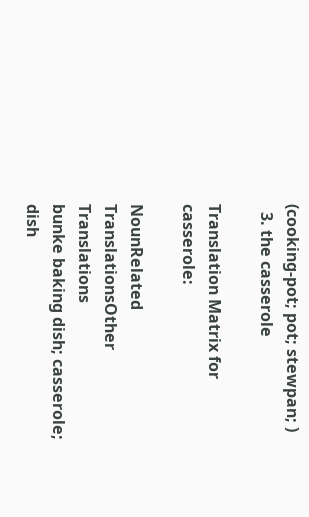(cooking-pot; pot; stewpan; )
  3. the casserole

Translation Matrix for casserole:

NounRelated TranslationsOther Translations
bunke baking dish; casserole; dish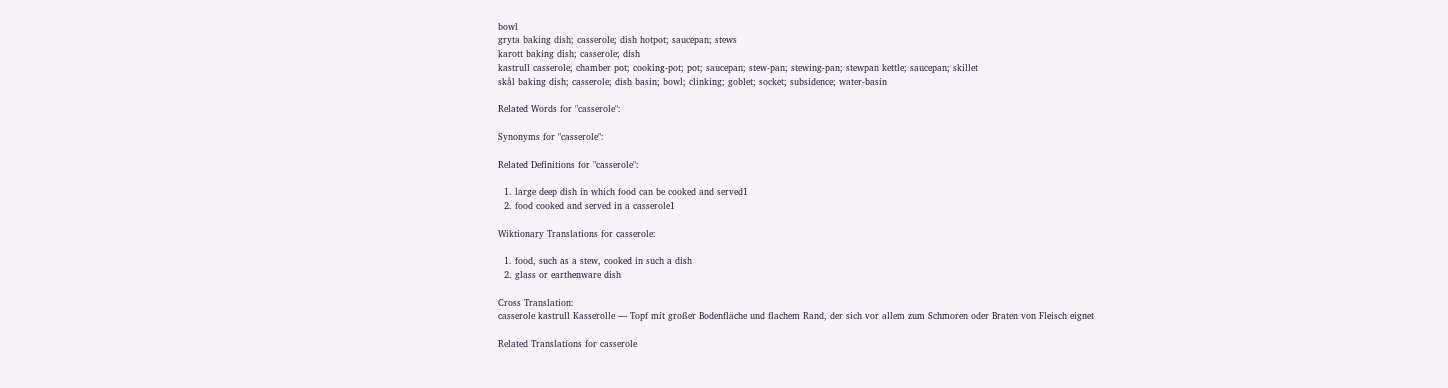bowl
gryta baking dish; casserole; dish hotpot; saucepan; stews
karott baking dish; casserole; dish
kastrull casserole; chamber pot; cooking-pot; pot; saucepan; stew-pan; stewing-pan; stewpan kettle; saucepan; skillet
skål baking dish; casserole; dish basin; bowl; clinking; goblet; socket; subsidence; water-basin

Related Words for "casserole":

Synonyms for "casserole":

Related Definitions for "casserole":

  1. large deep dish in which food can be cooked and served1
  2. food cooked and served in a casserole1

Wiktionary Translations for casserole:

  1. food, such as a stew, cooked in such a dish
  2. glass or earthenware dish

Cross Translation:
casserole kastrull Kasserolle — Topf mit großer Bodenfläche und flachem Rand, der sich vor allem zum Schmoren oder Braten von Fleisch eignet

Related Translations for casserole